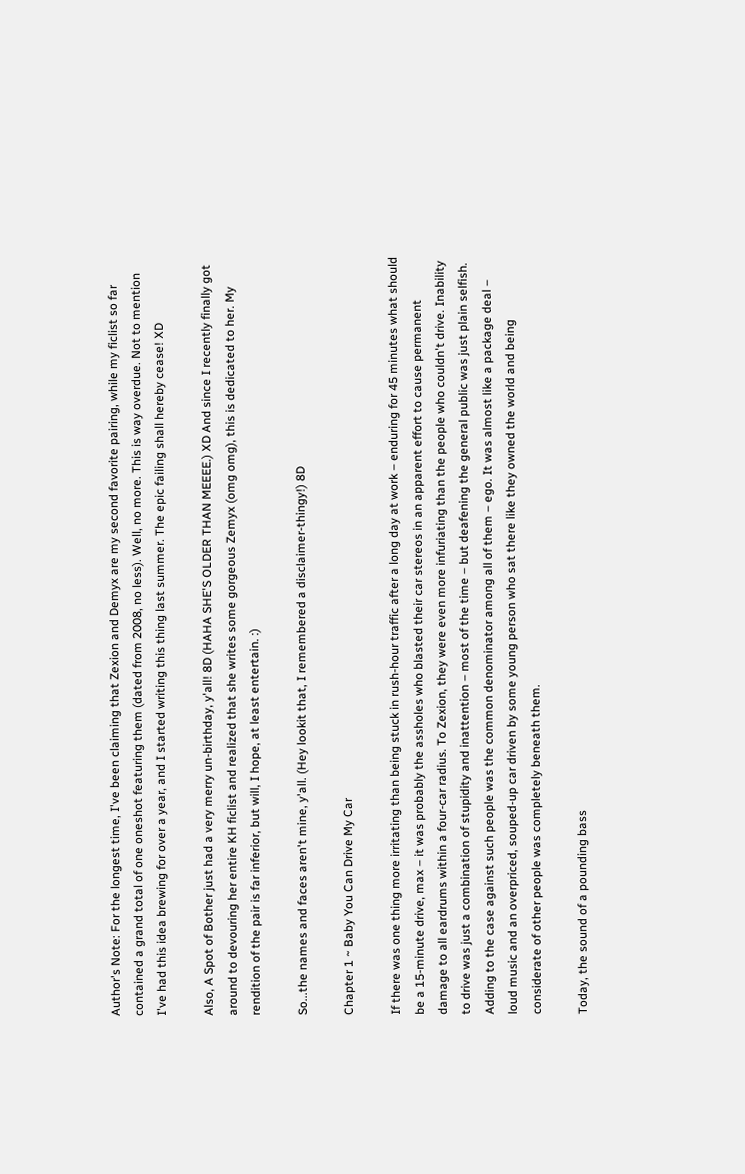Author's Note: For the longest time, I've been claiming that Zexion and Demyx are my second favorite pairing, while my ficlist so far contained a grand total of one oneshot featuring them (dated from 2008, no less). Well, no more. This is way overdue. Not to mention I've had this idea brewing for over a year, and I started writing this thing last summer. The epic failing shall hereby cease! XD

Also, A Spot of Bother just had a very merry un-birthday, y'all! 8D (HAHA SHE'S OLDER THAN MEEEE.) XD And since I recently finally got around to devouring her entire KH ficlist and realized that she writes some gorgeous Zemyx (omg omg), this is dedicated to her. My rendition of the pair is far inferior, but will, I hope, at least entertain. :)

So...the names and faces aren't mine, y'all. (Hey lookit that, I remembered a disclaimer-thingy!) 8D

Chapter 1 ~ Baby You Can Drive My Car

If there was one thing more irritating than being stuck in rush-hour traffic after a long day at work – enduring for 45 minutes what should be a 15-minute drive, max – it was probably the assholes who blasted their car stereos in an apparent effort to cause permanent damage to all eardrums within a four-car radius. To Zexion, they were even more infuriating than the people who couldn't drive. Inability to drive was just a combination of stupidity and inattention – most of the time – but deafening the general public was just plain selfish. Adding to the case against such people was the common denominator among all of them – ego. It was almost like a package deal – loud music and an overpriced, souped-up car driven by some young person who sat there like they owned the world and being considerate of other people was completely beneath them.

Today, the sound of a pounding bass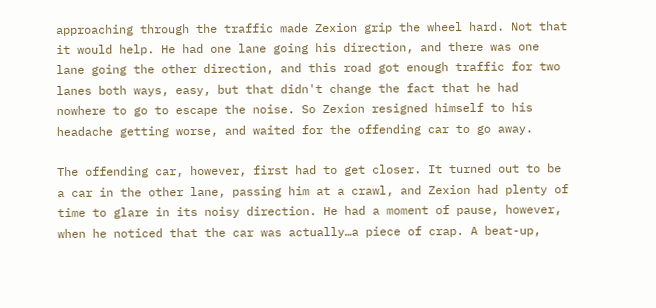approaching through the traffic made Zexion grip the wheel hard. Not that it would help. He had one lane going his direction, and there was one lane going the other direction, and this road got enough traffic for two lanes both ways, easy, but that didn't change the fact that he had nowhere to go to escape the noise. So Zexion resigned himself to his headache getting worse, and waited for the offending car to go away.

The offending car, however, first had to get closer. It turned out to be a car in the other lane, passing him at a crawl, and Zexion had plenty of time to glare in its noisy direction. He had a moment of pause, however, when he noticed that the car was actually…a piece of crap. A beat-up,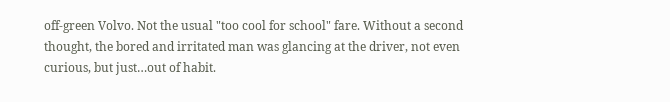off-green Volvo. Not the usual "too cool for school" fare. Without a second thought, the bored and irritated man was glancing at the driver, not even curious, but just…out of habit.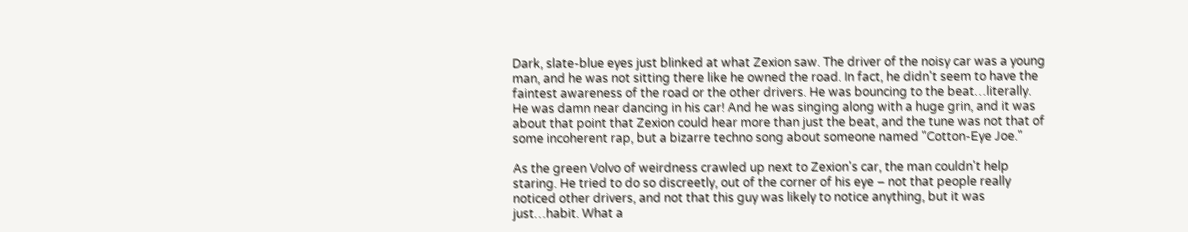Dark, slate-blue eyes just blinked at what Zexion saw. The driver of the noisy car was a young man, and he was not sitting there like he owned the road. In fact, he didn't seem to have the faintest awareness of the road or the other drivers. He was bouncing to the beat…literally. He was damn near dancing in his car! And he was singing along with a huge grin, and it was about that point that Zexion could hear more than just the beat, and the tune was not that of some incoherent rap, but a bizarre techno song about someone named "Cotton-Eye Joe."

As the green Volvo of weirdness crawled up next to Zexion's car, the man couldn't help staring. He tried to do so discreetly, out of the corner of his eye – not that people really noticed other drivers, and not that this guy was likely to notice anything, but it was just…habit. What a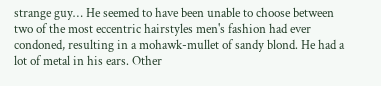strange guy… He seemed to have been unable to choose between two of the most eccentric hairstyles men's fashion had ever condoned, resulting in a mohawk-mullet of sandy blond. He had a lot of metal in his ears. Other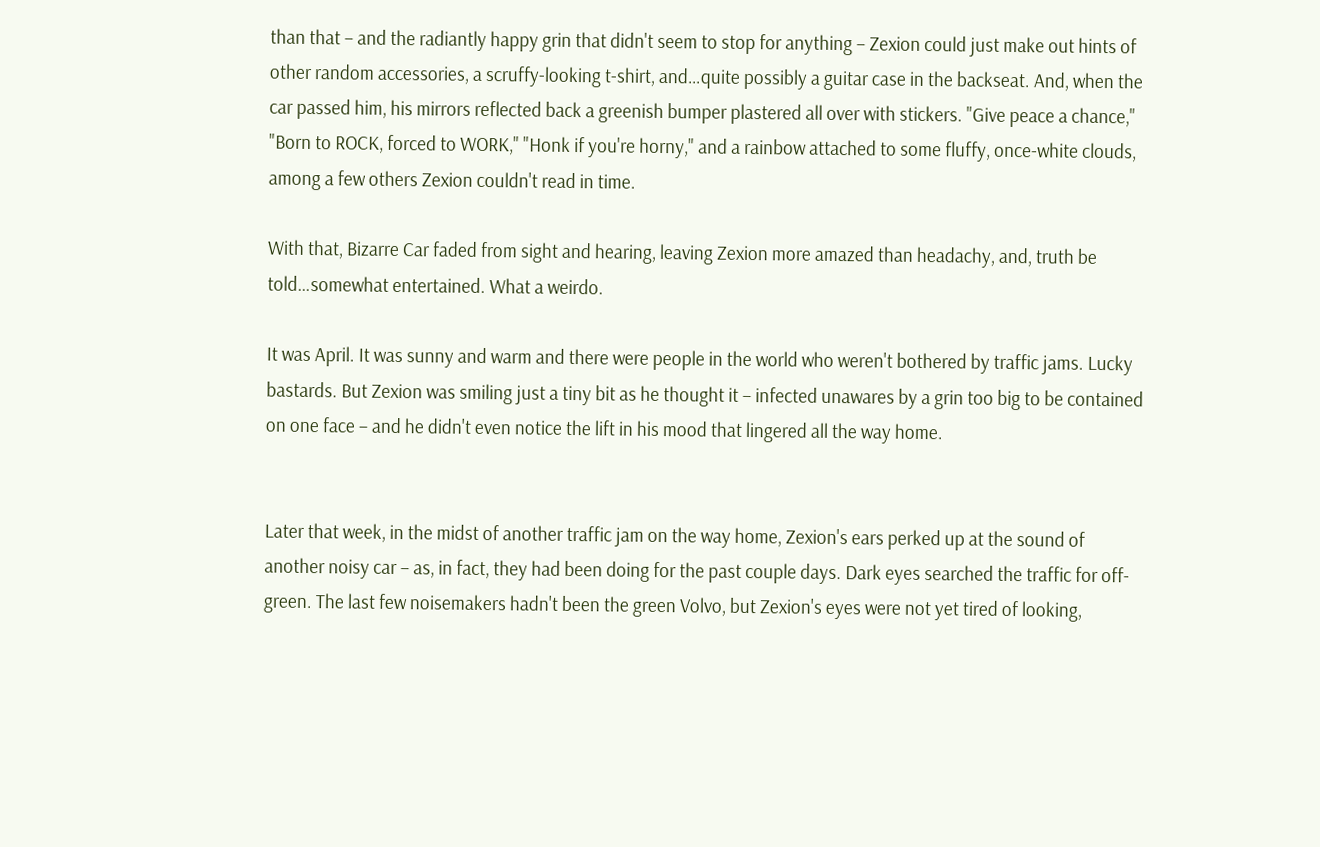than that – and the radiantly happy grin that didn't seem to stop for anything – Zexion could just make out hints of other random accessories, a scruffy-looking t-shirt, and…quite possibly a guitar case in the backseat. And, when the car passed him, his mirrors reflected back a greenish bumper plastered all over with stickers. "Give peace a chance," "Born to ROCK, forced to WORK," "Honk if you're horny," and a rainbow attached to some fluffy, once-white clouds, among a few others Zexion couldn't read in time.

With that, Bizarre Car faded from sight and hearing, leaving Zexion more amazed than headachy, and, truth be told…somewhat entertained. What a weirdo.

It was April. It was sunny and warm and there were people in the world who weren't bothered by traffic jams. Lucky bastards. But Zexion was smiling just a tiny bit as he thought it – infected unawares by a grin too big to be contained on one face – and he didn't even notice the lift in his mood that lingered all the way home.


Later that week, in the midst of another traffic jam on the way home, Zexion's ears perked up at the sound of another noisy car – as, in fact, they had been doing for the past couple days. Dark eyes searched the traffic for off-green. The last few noisemakers hadn't been the green Volvo, but Zexion's eyes were not yet tired of looking,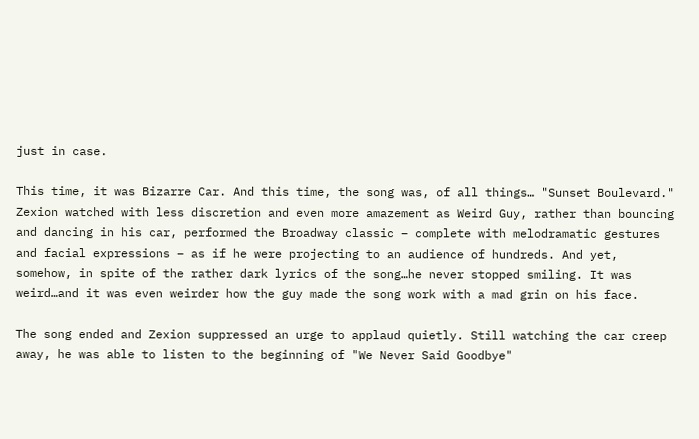just in case.

This time, it was Bizarre Car. And this time, the song was, of all things… "Sunset Boulevard." Zexion watched with less discretion and even more amazement as Weird Guy, rather than bouncing and dancing in his car, performed the Broadway classic – complete with melodramatic gestures and facial expressions – as if he were projecting to an audience of hundreds. And yet, somehow, in spite of the rather dark lyrics of the song…he never stopped smiling. It was weird…and it was even weirder how the guy made the song work with a mad grin on his face.

The song ended and Zexion suppressed an urge to applaud quietly. Still watching the car creep away, he was able to listen to the beginning of "We Never Said Goodbye"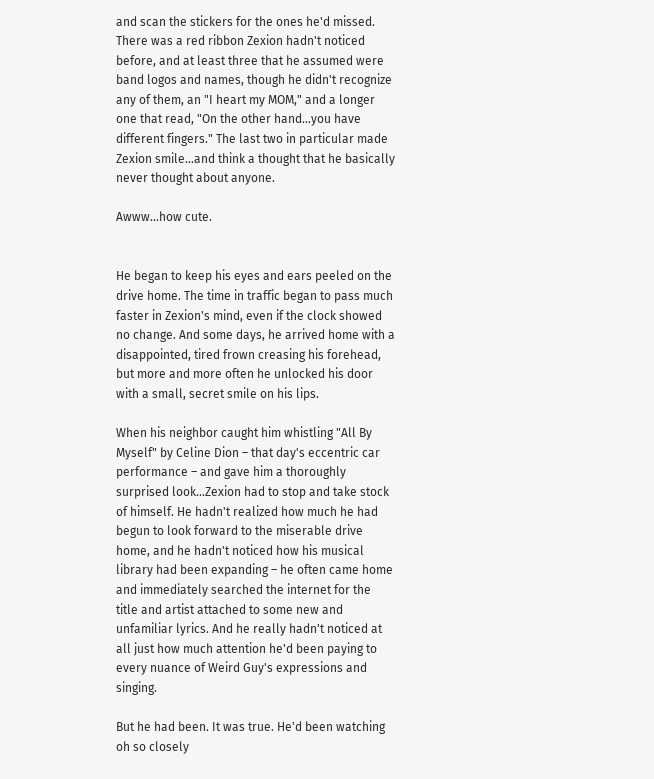and scan the stickers for the ones he'd missed. There was a red ribbon Zexion hadn't noticed before, and at least three that he assumed were band logos and names, though he didn't recognize any of them, an "I heart my MOM," and a longer one that read, "On the other hand…you have different fingers." The last two in particular made Zexion smile…and think a thought that he basically never thought about anyone.

Awww…how cute.


He began to keep his eyes and ears peeled on the drive home. The time in traffic began to pass much faster in Zexion's mind, even if the clock showed no change. And some days, he arrived home with a disappointed, tired frown creasing his forehead, but more and more often he unlocked his door with a small, secret smile on his lips.

When his neighbor caught him whistling "All By Myself" by Celine Dion – that day's eccentric car performance – and gave him a thoroughly surprised look…Zexion had to stop and take stock of himself. He hadn't realized how much he had begun to look forward to the miserable drive home, and he hadn't noticed how his musical library had been expanding – he often came home and immediately searched the internet for the title and artist attached to some new and unfamiliar lyrics. And he really hadn't noticed at all just how much attention he'd been paying to every nuance of Weird Guy's expressions and singing.

But he had been. It was true. He'd been watching oh so closely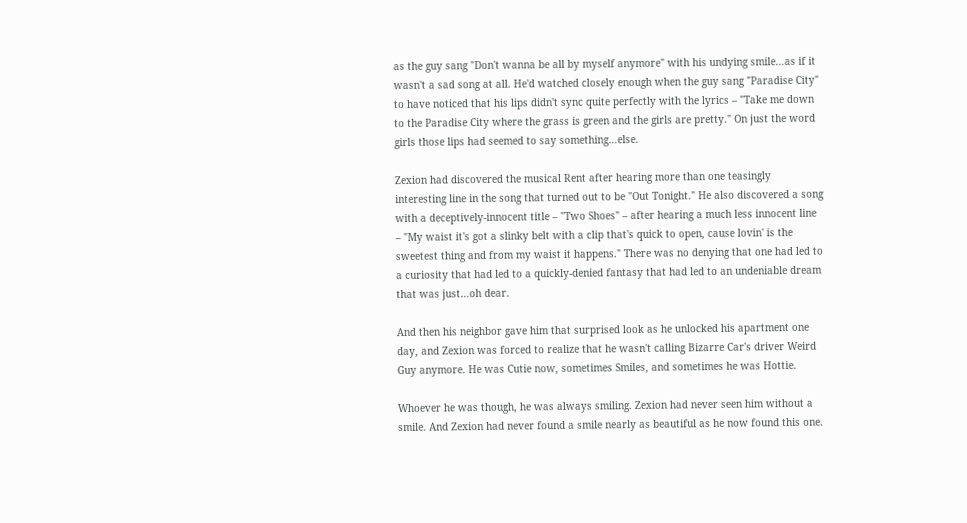as the guy sang "Don't wanna be all by myself anymore" with his undying smile…as if it wasn't a sad song at all. He'd watched closely enough when the guy sang "Paradise City" to have noticed that his lips didn't sync quite perfectly with the lyrics – "Take me down to the Paradise City where the grass is green and the girls are pretty." On just the word girls those lips had seemed to say something…else.

Zexion had discovered the musical Rent after hearing more than one teasingly interesting line in the song that turned out to be "Out Tonight." He also discovered a song with a deceptively-innocent title – "Two Shoes" – after hearing a much less innocent line – "My waist it's got a slinky belt with a clip that's quick to open, cause lovin' is the sweetest thing and from my waist it happens." There was no denying that one had led to a curiosity that had led to a quickly-denied fantasy that had led to an undeniable dream that was just…oh dear.

And then his neighbor gave him that surprised look as he unlocked his apartment one day, and Zexion was forced to realize that he wasn't calling Bizarre Car's driver Weird Guy anymore. He was Cutie now, sometimes Smiles, and sometimes he was Hottie.

Whoever he was though, he was always smiling. Zexion had never seen him without a smile. And Zexion had never found a smile nearly as beautiful as he now found this one.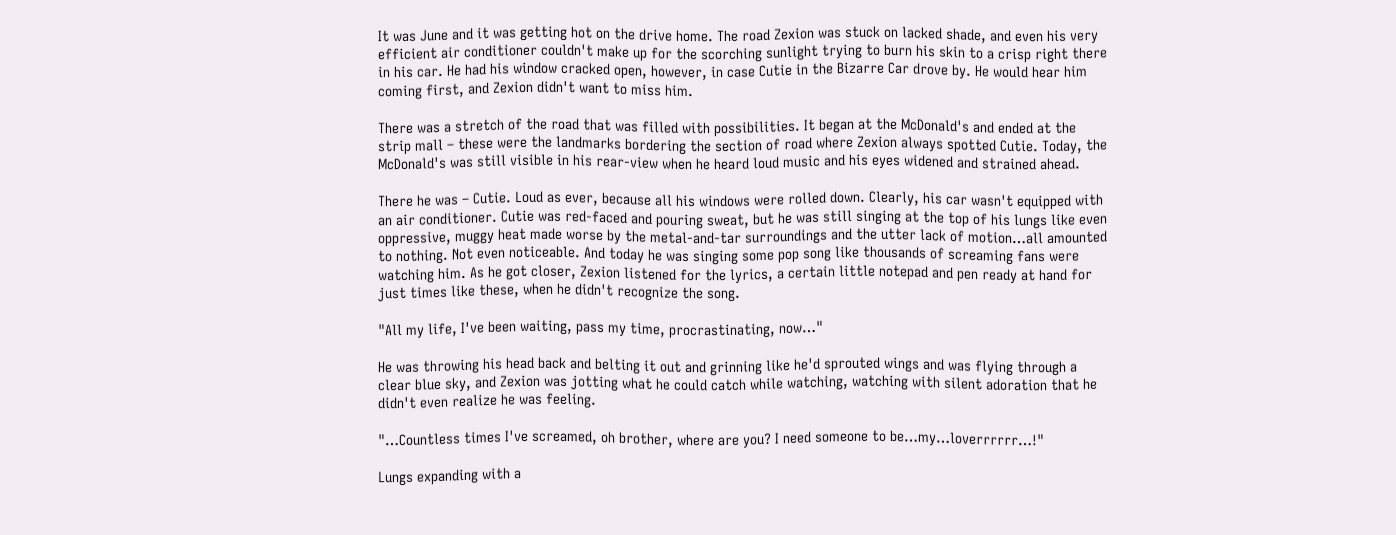It was June and it was getting hot on the drive home. The road Zexion was stuck on lacked shade, and even his very efficient air conditioner couldn't make up for the scorching sunlight trying to burn his skin to a crisp right there in his car. He had his window cracked open, however, in case Cutie in the Bizarre Car drove by. He would hear him coming first, and Zexion didn't want to miss him.

There was a stretch of the road that was filled with possibilities. It began at the McDonald's and ended at the strip mall – these were the landmarks bordering the section of road where Zexion always spotted Cutie. Today, the McDonald's was still visible in his rear-view when he heard loud music and his eyes widened and strained ahead.

There he was – Cutie. Loud as ever, because all his windows were rolled down. Clearly, his car wasn't equipped with an air conditioner. Cutie was red-faced and pouring sweat, but he was still singing at the top of his lungs like even oppressive, muggy heat made worse by the metal-and-tar surroundings and the utter lack of motion…all amounted to nothing. Not even noticeable. And today he was singing some pop song like thousands of screaming fans were watching him. As he got closer, Zexion listened for the lyrics, a certain little notepad and pen ready at hand for just times like these, when he didn't recognize the song.

"All my life, I've been waiting, pass my time, procrastinating, now…"

He was throwing his head back and belting it out and grinning like he'd sprouted wings and was flying through a clear blue sky, and Zexion was jotting what he could catch while watching, watching with silent adoration that he didn't even realize he was feeling.

"…Countless times I've screamed, oh brother, where are you? I need someone to be…my…loverrrrrr…!"

Lungs expanding with a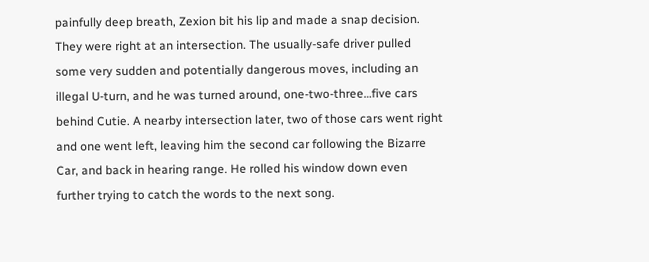painfully deep breath, Zexion bit his lip and made a snap decision. They were right at an intersection. The usually-safe driver pulled some very sudden and potentially dangerous moves, including an illegal U-turn, and he was turned around, one-two-three…five cars behind Cutie. A nearby intersection later, two of those cars went right and one went left, leaving him the second car following the Bizarre Car, and back in hearing range. He rolled his window down even further trying to catch the words to the next song.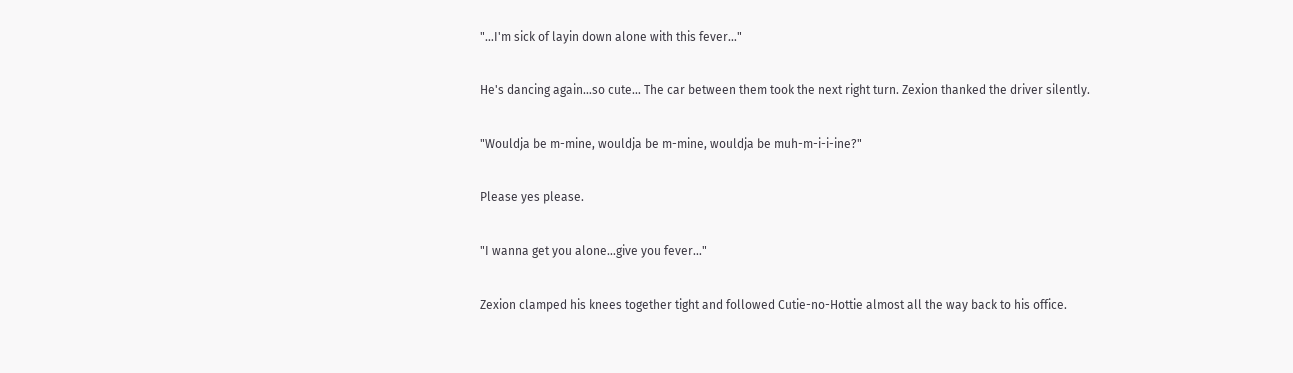"…I'm sick of layin down alone with this fever…"

He's dancing again…so cute… The car between them took the next right turn. Zexion thanked the driver silently.

"Wouldja be m-mine, wouldja be m-mine, wouldja be muh-m-i-i-ine?"

Please yes please.

"I wanna get you alone…give you fever…"

Zexion clamped his knees together tight and followed Cutie-no-Hottie almost all the way back to his office.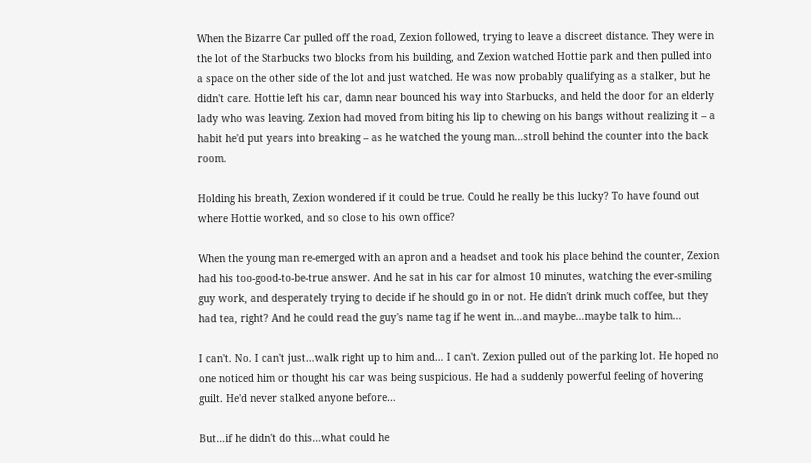When the Bizarre Car pulled off the road, Zexion followed, trying to leave a discreet distance. They were in the lot of the Starbucks two blocks from his building, and Zexion watched Hottie park and then pulled into a space on the other side of the lot and just watched. He was now probably qualifying as a stalker, but he didn't care. Hottie left his car, damn near bounced his way into Starbucks, and held the door for an elderly lady who was leaving. Zexion had moved from biting his lip to chewing on his bangs without realizing it – a habit he'd put years into breaking – as he watched the young man…stroll behind the counter into the back room.

Holding his breath, Zexion wondered if it could be true. Could he really be this lucky? To have found out where Hottie worked, and so close to his own office?

When the young man re-emerged with an apron and a headset and took his place behind the counter, Zexion had his too-good-to-be-true answer. And he sat in his car for almost 10 minutes, watching the ever-smiling guy work, and desperately trying to decide if he should go in or not. He didn't drink much coffee, but they had tea, right? And he could read the guy's name tag if he went in…and maybe…maybe talk to him…

I can't. No. I can't just…walk right up to him and… I can't. Zexion pulled out of the parking lot. He hoped no one noticed him or thought his car was being suspicious. He had a suddenly powerful feeling of hovering guilt. He'd never stalked anyone before…

But…if he didn't do this…what could he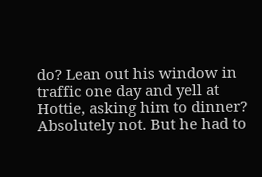do? Lean out his window in traffic one day and yell at Hottie, asking him to dinner? Absolutely not. But he had to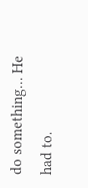do something… He had to.